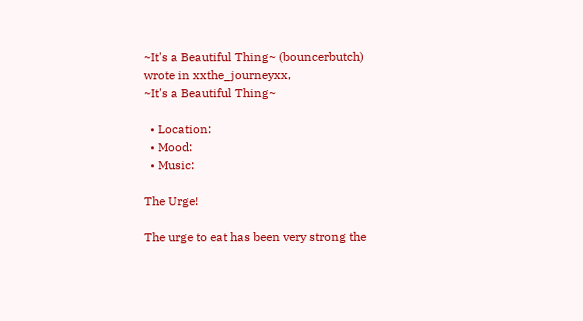~It's a Beautiful Thing~ (bouncerbutch) wrote in xxthe_journeyxx,
~It's a Beautiful Thing~

  • Location:
  • Mood:
  • Music:

The Urge!

The urge to eat has been very strong the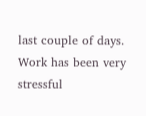last couple of days. Work has been very stressful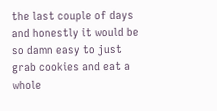the last couple of days and honestly it would be so damn easy to just grab cookies and eat a whole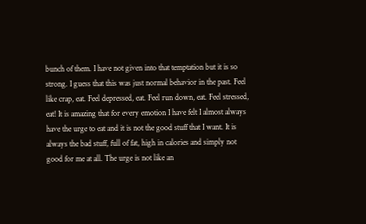bunch of them. I have not given into that temptation but it is so strong. I guess that this was just normal behavior in the past. Feel like crap, eat. Feel depressed, eat. Feel run down, eat. Feel stressed, eat! It is amazing that for every emotion I have felt I almost always have the urge to eat and it is not the good stuff that I want. It is always the bad stuff, full of fat, high in calories and simply not good for me at all. The urge is not like an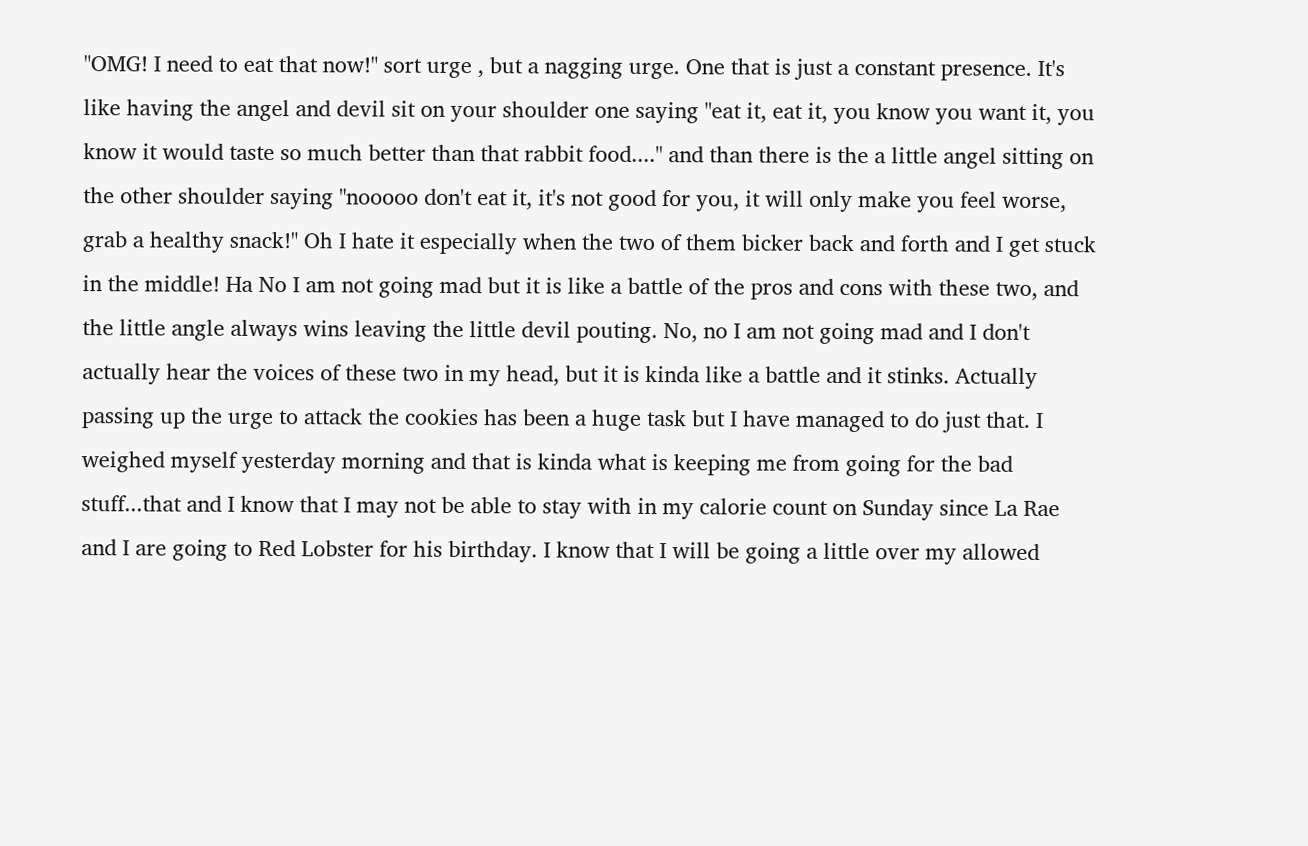"OMG! I need to eat that now!" sort urge , but a nagging urge. One that is just a constant presence. It's like having the angel and devil sit on your shoulder one saying "eat it, eat it, you know you want it, you know it would taste so much better than that rabbit food...." and than there is the a little angel sitting on the other shoulder saying "nooooo don't eat it, it's not good for you, it will only make you feel worse, grab a healthy snack!" Oh I hate it especially when the two of them bicker back and forth and I get stuck in the middle! Ha No I am not going mad but it is like a battle of the pros and cons with these two, and the little angle always wins leaving the little devil pouting. No, no I am not going mad and I don't actually hear the voices of these two in my head, but it is kinda like a battle and it stinks. Actually passing up the urge to attack the cookies has been a huge task but I have managed to do just that. I weighed myself yesterday morning and that is kinda what is keeping me from going for the bad stuff...that and I know that I may not be able to stay with in my calorie count on Sunday since La Rae and I are going to Red Lobster for his birthday. I know that I will be going a little over my allowed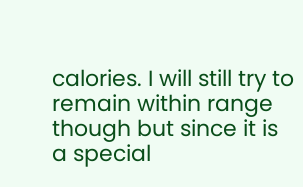calories. I will still try to remain within range though but since it is a special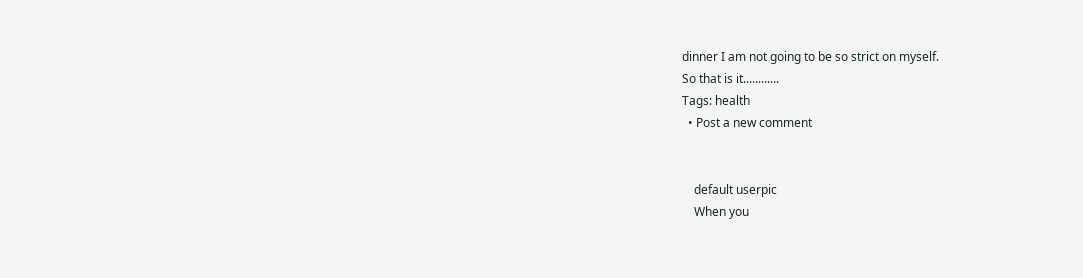dinner I am not going to be so strict on myself.
So that is it............
Tags: health
  • Post a new comment


    default userpic
    When you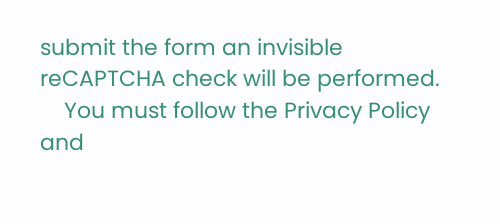submit the form an invisible reCAPTCHA check will be performed.
    You must follow the Privacy Policy and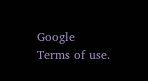Google Terms of use.